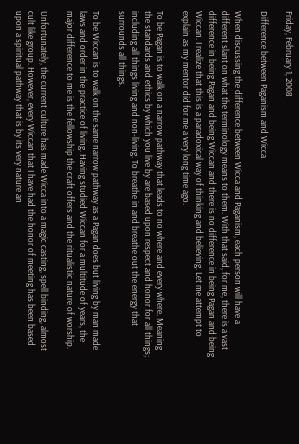Friday, February 1, 2008

Difference between Paganism and Wicca

When discussing the difference between Wicca and Paganism, each person will have a different slant on what the terminology means to them. With that said, for me, there is a vast difference in being Pagan and being Wiccan and there is no difference in being Pagan and being Wiccan. I realize that this is a paradoxical way of thinking and believing. Let me attempt to explain as my mentor did for me a very long time ago.

To be Pagan is to walk on a narrow pathway that leads to no where and every where. Meaning the standards and ethics by which you live by are based upon respect and honor for all things; including all things living and non-living. To breathe in and breathe out the energy that surrounds all things.

To be Wiccan is to walk on the same narrow pathway as a Pagan does but living by man made laws and order in the practice of living. Having studied Wiccan for a multitude of years, the major difference to me is the fellowship the craft offers and the ritualistic nature of worship.

Unfortunately, the current culture has made Wicca into a magic casting, spell binding, almost cult like group. However, every Wiccan that I have had the honor of meeting has been based upon a spiritual pathway that is by its very nature an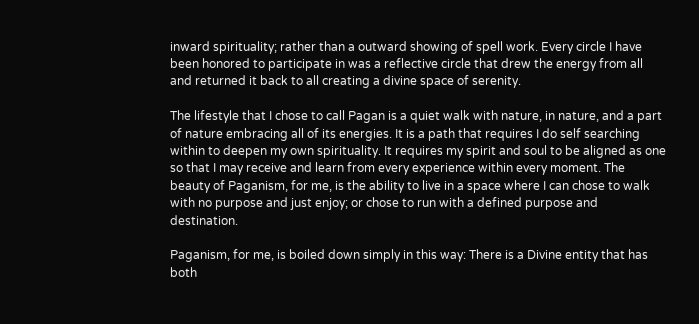inward spirituality; rather than a outward showing of spell work. Every circle I have been honored to participate in was a reflective circle that drew the energy from all and returned it back to all creating a divine space of serenity.

The lifestyle that I chose to call Pagan is a quiet walk with nature, in nature, and a part of nature embracing all of its energies. It is a path that requires I do self searching within to deepen my own spirituality. It requires my spirit and soul to be aligned as one so that I may receive and learn from every experience within every moment. The beauty of Paganism, for me, is the ability to live in a space where I can chose to walk with no purpose and just enjoy; or chose to run with a defined purpose and destination.

Paganism, for me, is boiled down simply in this way: There is a Divine entity that has both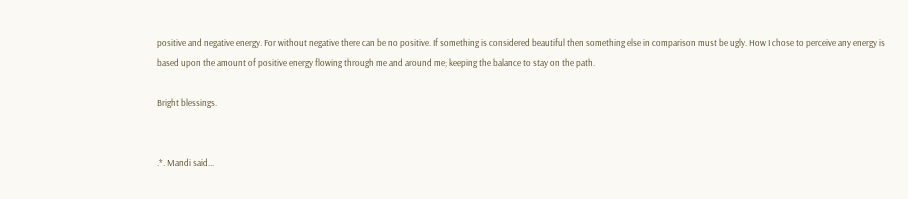positive and negative energy. For without negative there can be no positive. If something is considered beautiful then something else in comparison must be ugly. How I chose to perceive any energy is based upon the amount of positive energy flowing through me and around me; keeping the balance to stay on the path.

Bright blessings.


.*. Mandi said...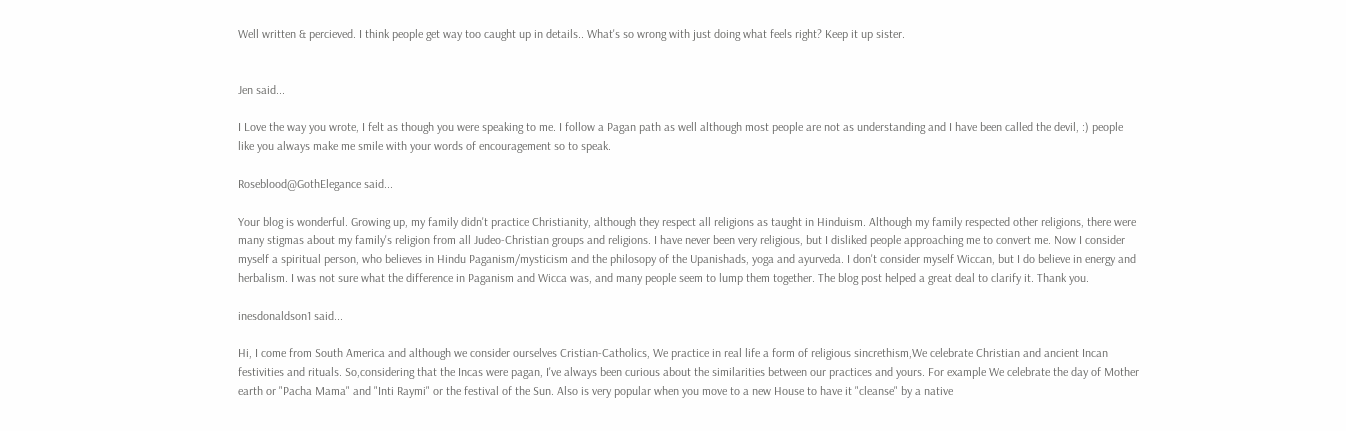Well written & percieved. I think people get way too caught up in details.. What's so wrong with just doing what feels right? Keep it up sister.


Jen said...

I Love the way you wrote, I felt as though you were speaking to me. I follow a Pagan path as well although most people are not as understanding and I have been called the devil, :) people like you always make me smile with your words of encouragement so to speak.

Roseblood@GothElegance said...

Your blog is wonderful. Growing up, my family didn't practice Christianity, although they respect all religions as taught in Hinduism. Although my family respected other religions, there were many stigmas about my family's religion from all Judeo-Christian groups and religions. I have never been very religious, but I disliked people approaching me to convert me. Now I consider myself a spiritual person, who believes in Hindu Paganism/mysticism and the philosopy of the Upanishads, yoga and ayurveda. I don't consider myself Wiccan, but I do believe in energy and herbalism. I was not sure what the difference in Paganism and Wicca was, and many people seem to lump them together. The blog post helped a great deal to clarify it. Thank you.

inesdonaldson1 said...

Hi, I come from South America and although we consider ourselves Cristian-Catholics, We practice in real life a form of religious sincrethism,We celebrate Christian and ancient Incan festivities and rituals. So,considering that the Incas were pagan, I've always been curious about the similarities between our practices and yours. For example We celebrate the day of Mother earth or "Pacha Mama" and "Inti Raymi" or the festival of the Sun. Also is very popular when you move to a new House to have it "cleanse" by a native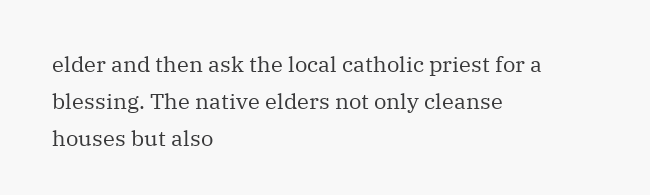elder and then ask the local catholic priest for a blessing. The native elders not only cleanse houses but also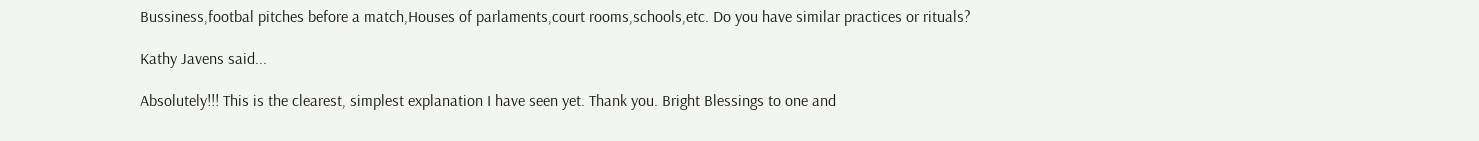Bussiness,footbal pitches before a match,Houses of parlaments,court rooms,schools,etc. Do you have similar practices or rituals?

Kathy Javens said...

Absolutely!!! This is the clearest, simplest explanation I have seen yet. Thank you. Bright Blessings to one and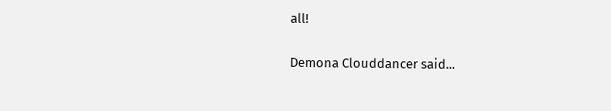all!

Demona Clouddancer said...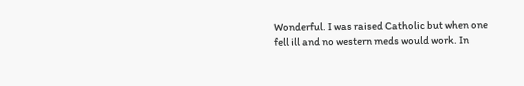Wonderful. I was raised Catholic but when one fell ill and no western meds would work. In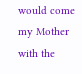would come my Mother with the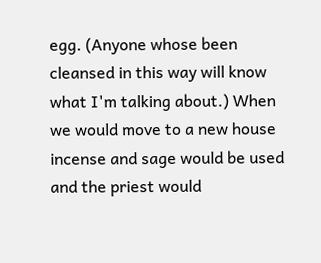egg. (Anyone whose been cleansed in this way will know what I'm talking about.) When we would move to a new house incense and sage would be used and the priest would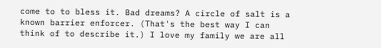come to to bless it. Bad dreams? A circle of salt is a known barrier enforcer. (That's the best way I can think of to describe it.) I love my family we are all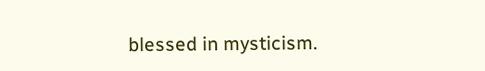blessed in mysticism.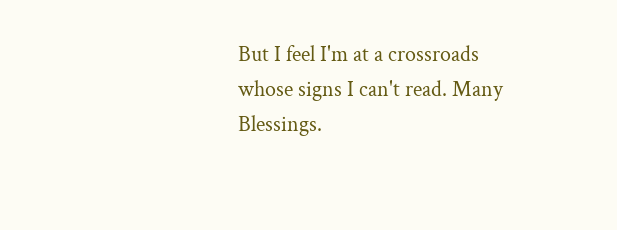But I feel I'm at a crossroads whose signs I can't read. Many Blessings.